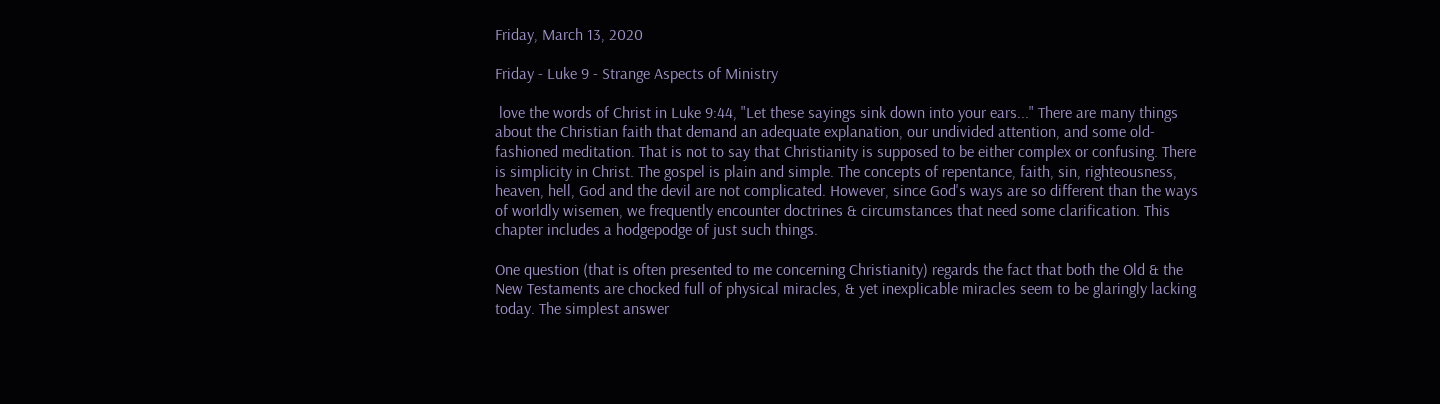Friday, March 13, 2020

Friday - Luke 9 - Strange Aspects of Ministry

 love the words of Christ in Luke 9:44, "Let these sayings sink down into your ears..." There are many things about the Christian faith that demand an adequate explanation, our undivided attention, and some old-fashioned meditation. That is not to say that Christianity is supposed to be either complex or confusing. There is simplicity in Christ. The gospel is plain and simple. The concepts of repentance, faith, sin, righteousness, heaven, hell, God and the devil are not complicated. However, since God's ways are so different than the ways of worldly wisemen, we frequently encounter doctrines & circumstances that need some clarification. This chapter includes a hodgepodge of just such things.

One question (that is often presented to me concerning Christianity) regards the fact that both the Old & the New Testaments are chocked full of physical miracles, & yet inexplicable miracles seem to be glaringly lacking today. The simplest answer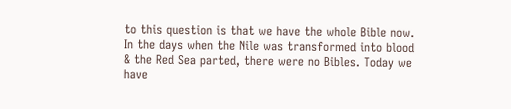to this question is that we have the whole Bible now. In the days when the Nile was transformed into blood & the Red Sea parted, there were no Bibles. Today we have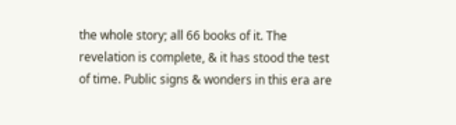the whole story; all 66 books of it. The revelation is complete, & it has stood the test of time. Public signs & wonders in this era are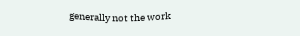generally not the work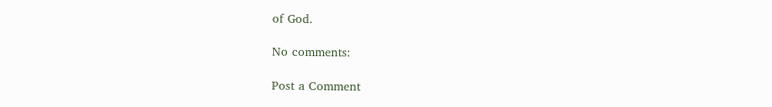of God.

No comments:

Post a Comment